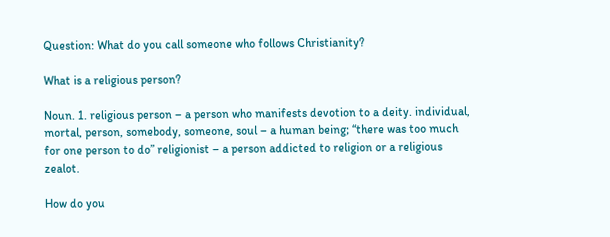Question: What do you call someone who follows Christianity?

What is a religious person?

Noun. 1. religious person – a person who manifests devotion to a deity. individual, mortal, person, somebody, someone, soul – a human being; “there was too much for one person to do” religionist – a person addicted to religion or a religious zealot.

How do you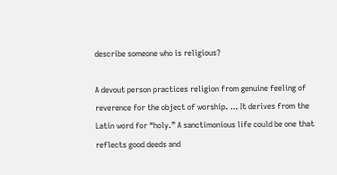describe someone who is religious?

A devout person practices religion from genuine feeling of reverence for the object of worship. … It derives from the Latin word for “holy.” A sanctimonious life could be one that reflects good deeds and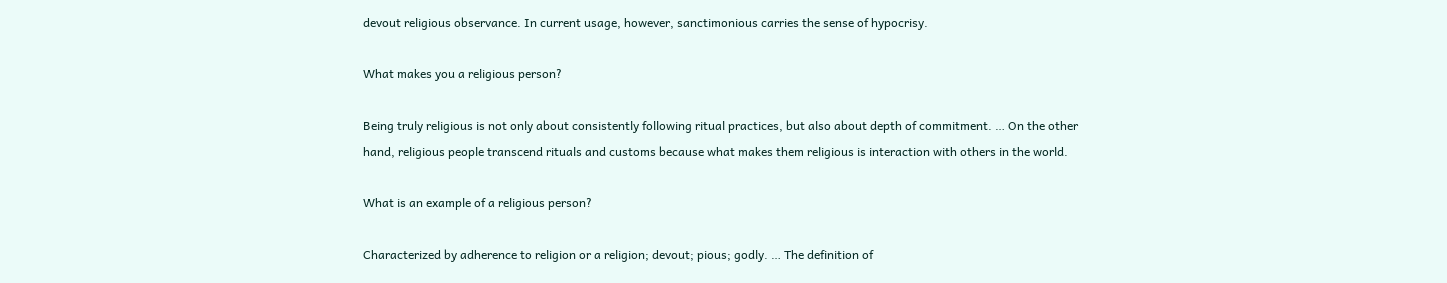devout religious observance. In current usage, however, sanctimonious carries the sense of hypocrisy.

What makes you a religious person?

Being truly religious is not only about consistently following ritual practices, but also about depth of commitment. … On the other hand, religious people transcend rituals and customs because what makes them religious is interaction with others in the world.

What is an example of a religious person?

Characterized by adherence to religion or a religion; devout; pious; godly. … The definition of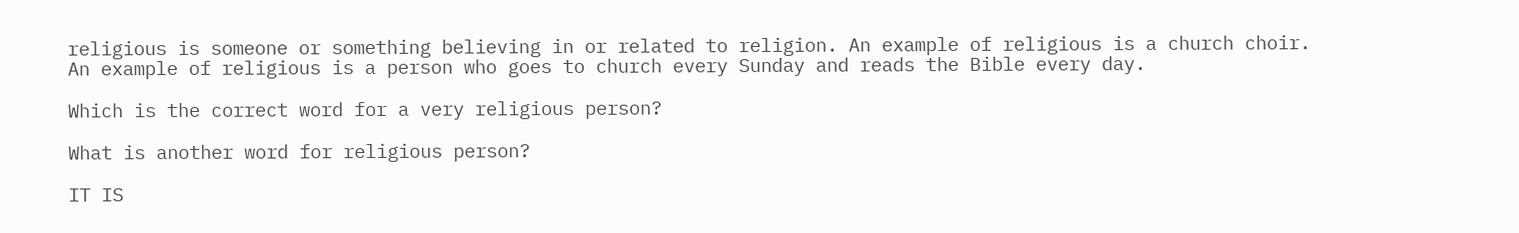religious is someone or something believing in or related to religion. An example of religious is a church choir. An example of religious is a person who goes to church every Sunday and reads the Bible every day.

Which is the correct word for a very religious person?

What is another word for religious person?

IT IS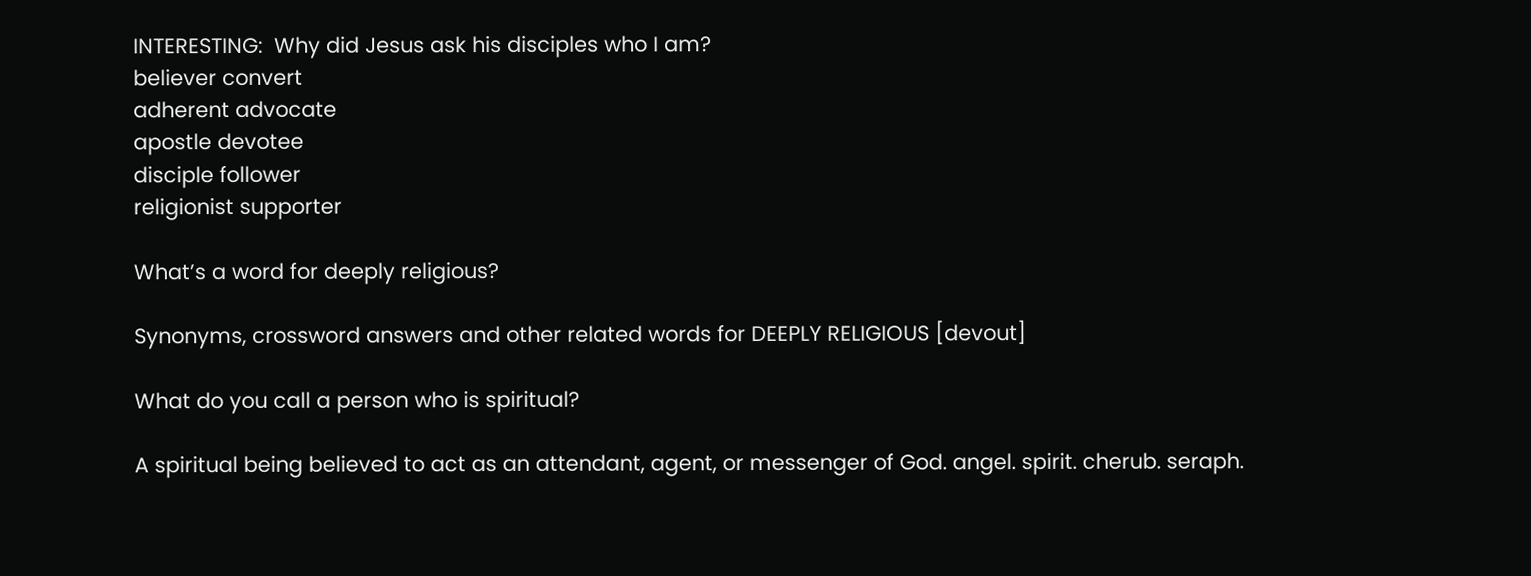INTERESTING:  Why did Jesus ask his disciples who I am?
believer convert
adherent advocate
apostle devotee
disciple follower
religionist supporter

What’s a word for deeply religious?

Synonyms, crossword answers and other related words for DEEPLY RELIGIOUS [devout]

What do you call a person who is spiritual?

A spiritual being believed to act as an attendant, agent, or messenger of God. angel. spirit. cherub. seraph.